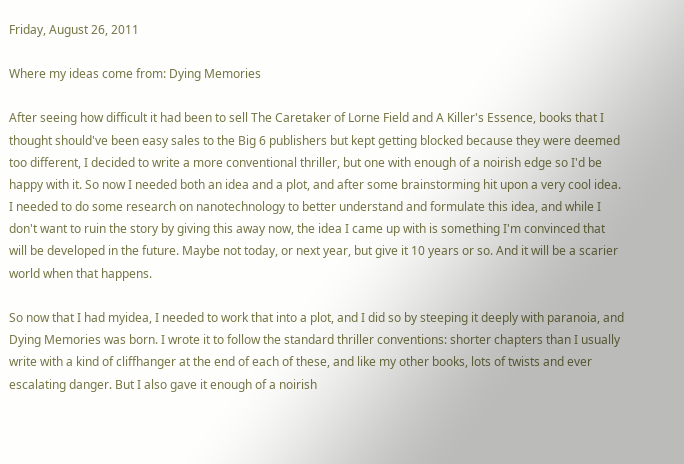Friday, August 26, 2011

Where my ideas come from: Dying Memories

After seeing how difficult it had been to sell The Caretaker of Lorne Field and A Killer's Essence, books that I thought should've been easy sales to the Big 6 publishers but kept getting blocked because they were deemed too different, I decided to write a more conventional thriller, but one with enough of a noirish edge so I'd be happy with it. So now I needed both an idea and a plot, and after some brainstorming hit upon a very cool idea. I needed to do some research on nanotechnology to better understand and formulate this idea, and while I don't want to ruin the story by giving this away now, the idea I came up with is something I'm convinced that will be developed in the future. Maybe not today, or next year, but give it 10 years or so. And it will be a scarier world when that happens.

So now that I had myidea, I needed to work that into a plot, and I did so by steeping it deeply with paranoia, and Dying Memories was born. I wrote it to follow the standard thriller conventions: shorter chapters than I usually write with a kind of cliffhanger at the end of each of these, and like my other books, lots of twists and ever escalating danger. But I also gave it enough of a noirish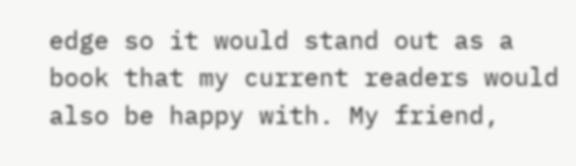edge so it would stand out as a book that my current readers would also be happy with. My friend,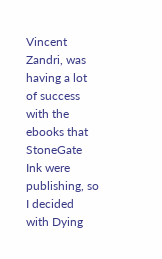Vincent Zandri, was having a lot of success with the ebooks that StoneGate Ink were publishing, so I decided with Dying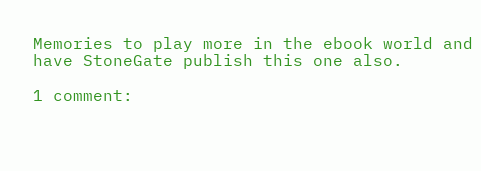Memories to play more in the ebook world and have StoneGate publish this one also.

1 comment: